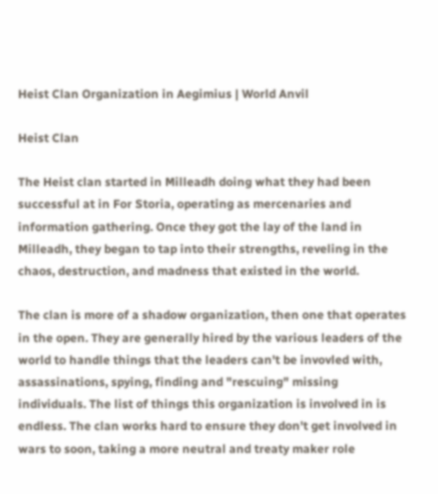Heist Clan Organization in Aegimius | World Anvil

Heist Clan

The Heist clan started in Milleadh doing what they had been successful at in For Storia, operating as mercenaries and information gathering. Once they got the lay of the land in Milleadh, they began to tap into their strengths, reveling in the chaos, destruction, and madness that existed in the world.

The clan is more of a shadow organization, then one that operates in the open. They are generally hired by the various leaders of the world to handle things that the leaders can't be invovled with, assassinations, spying, finding and "rescuing" missing individuals. The list of things this organization is involved in is endless. The clan works hard to ensure they don't get involved in wars to soon, taking a more neutral and treaty maker role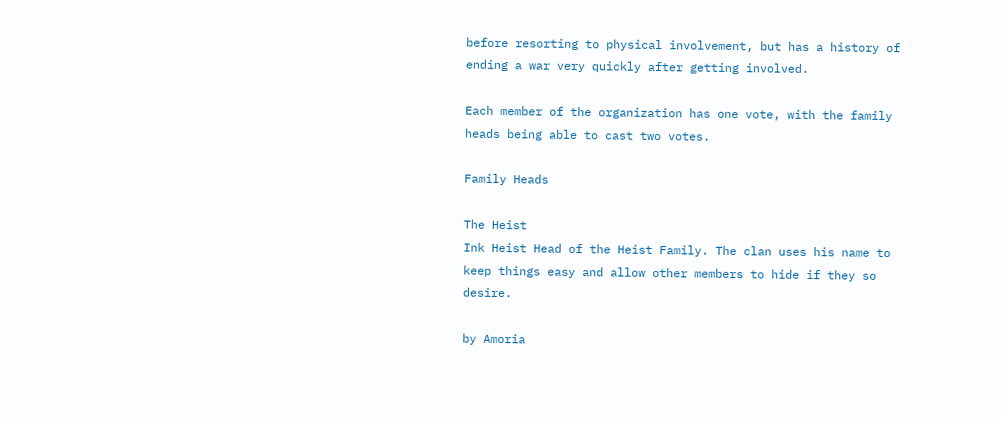before resorting to physical involvement, but has a history of ending a war very quickly after getting involved.

Each member of the organization has one vote, with the family heads being able to cast two votes.

Family Heads

The Heist
Ink Heist Head of the Heist Family. The clan uses his name to keep things easy and allow other members to hide if they so desire.

by Amoria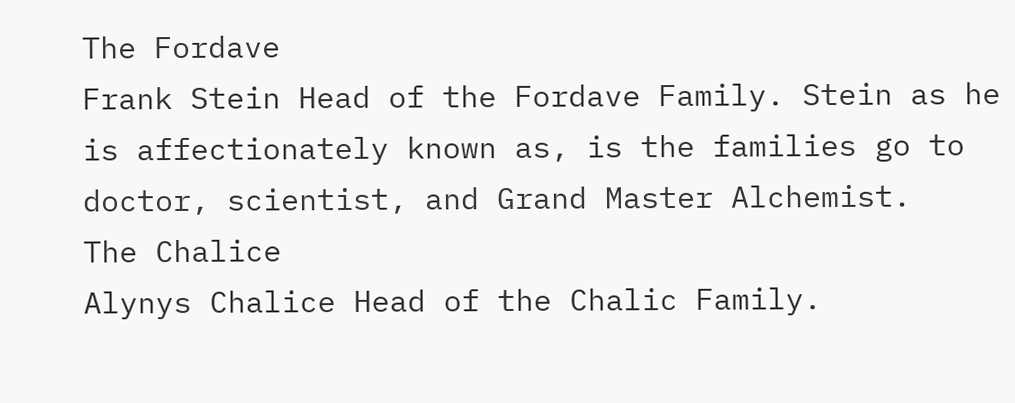The Fordave
Frank Stein Head of the Fordave Family. Stein as he is affectionately known as, is the families go to doctor, scientist, and Grand Master Alchemist.
The Chalice
Alynys Chalice Head of the Chalic Family.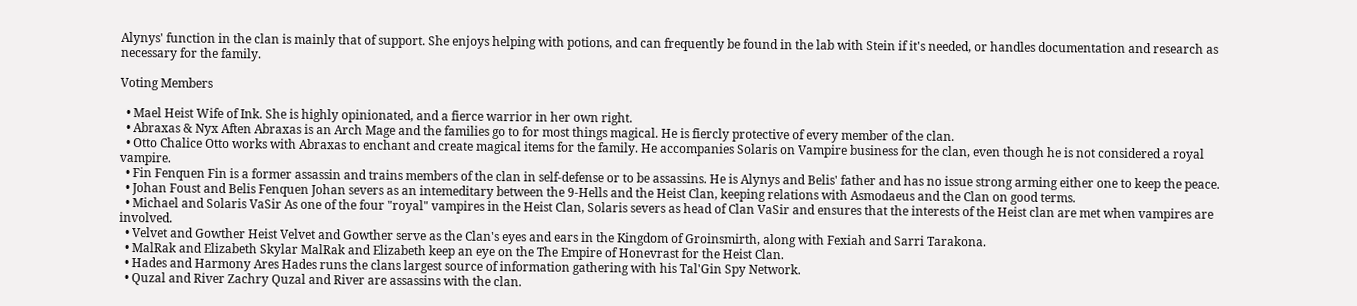Alynys' function in the clan is mainly that of support. She enjoys helping with potions, and can frequently be found in the lab with Stein if it's needed, or handles documentation and research as necessary for the family.

Voting Members

  • Mael Heist Wife of Ink. She is highly opinionated, and a fierce warrior in her own right.
  • Abraxas & Nyx Aften Abraxas is an Arch Mage and the families go to for most things magical. He is fiercly protective of every member of the clan.
  • Otto Chalice Otto works with Abraxas to enchant and create magical items for the family. He accompanies Solaris on Vampire business for the clan, even though he is not considered a royal vampire.
  • Fin Fenquen Fin is a former assassin and trains members of the clan in self-defense or to be assassins. He is Alynys and Belis' father and has no issue strong arming either one to keep the peace.
  • Johan Foust and Belis Fenquen Johan severs as an intemeditary between the 9-Hells and the Heist Clan, keeping relations with Asmodaeus and the Clan on good terms.
  • Michael and Solaris VaSir As one of the four "royal" vampires in the Heist Clan, Solaris severs as head of Clan VaSir and ensures that the interests of the Heist clan are met when vampires are involved.
  • Velvet and Gowther Heist Velvet and Gowther serve as the Clan's eyes and ears in the Kingdom of Groinsmirth, along with Fexiah and Sarri Tarakona.
  • MalRak and Elizabeth Skylar MalRak and Elizabeth keep an eye on the The Empire of Honevrast for the Heist Clan.
  • Hades and Harmony Ares Hades runs the clans largest source of information gathering with his Tal'Gin Spy Network.
  • Quzal and River Zachry Quzal and River are assassins with the clan.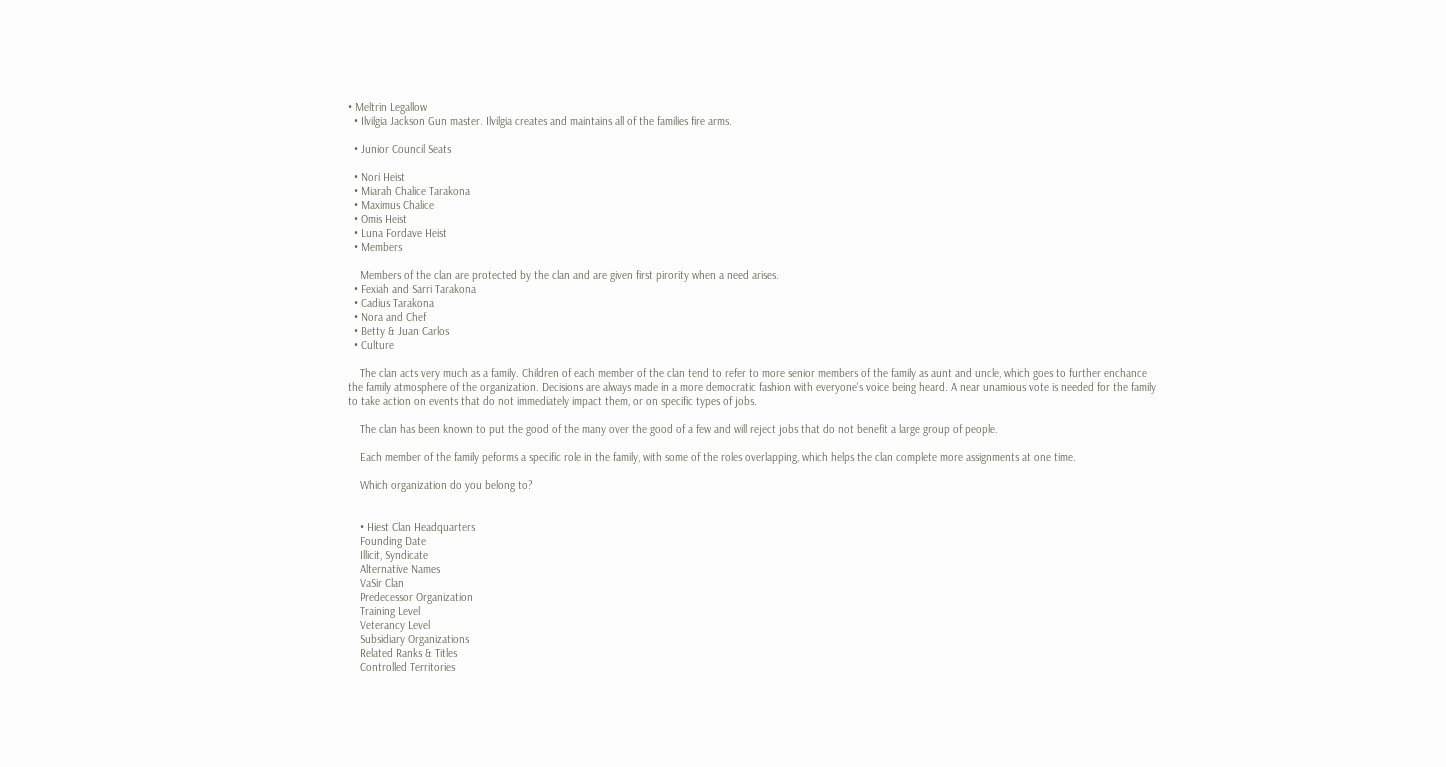• Meltrin Legallow
  • Ilvilgia Jackson Gun master. Ilvilgia creates and maintains all of the families fire arms.

  • Junior Council Seats

  • Nori Heist
  • Miarah Chalice Tarakona
  • Maximus Chalice
  • Omis Heist
  • Luna Fordave Heist
  • Members

    Members of the clan are protected by the clan and are given first pirority when a need arises.
  • Fexiah and Sarri Tarakona
  • Cadius Tarakona
  • Nora and Chef
  • Betty & Juan Carlos
  • Culture

    The clan acts very much as a family. Children of each member of the clan tend to refer to more senior members of the family as aunt and uncle, which goes to further enchance the family atmosphere of the organization. Decisions are always made in a more democratic fashion with everyone's voice being heard. A near unamious vote is needed for the family to take action on events that do not immediately impact them, or on specific types of jobs.

    The clan has been known to put the good of the many over the good of a few and will reject jobs that do not benefit a large group of people.

    Each member of the family peforms a specific role in the family, with some of the roles overlapping, which helps the clan complete more assignments at one time.

    Which organization do you belong to?


    • Hiest Clan Headquarters
    Founding Date
    Illicit, Syndicate
    Alternative Names
    VaSir Clan
    Predecessor Organization
    Training Level
    Veterancy Level
    Subsidiary Organizations
    Related Ranks & Titles
    Controlled Territories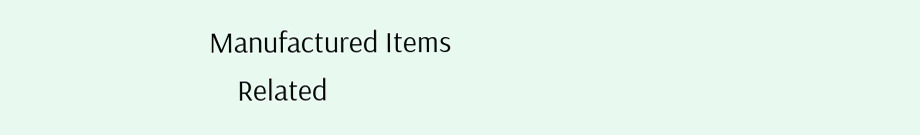Manufactured Items
    Related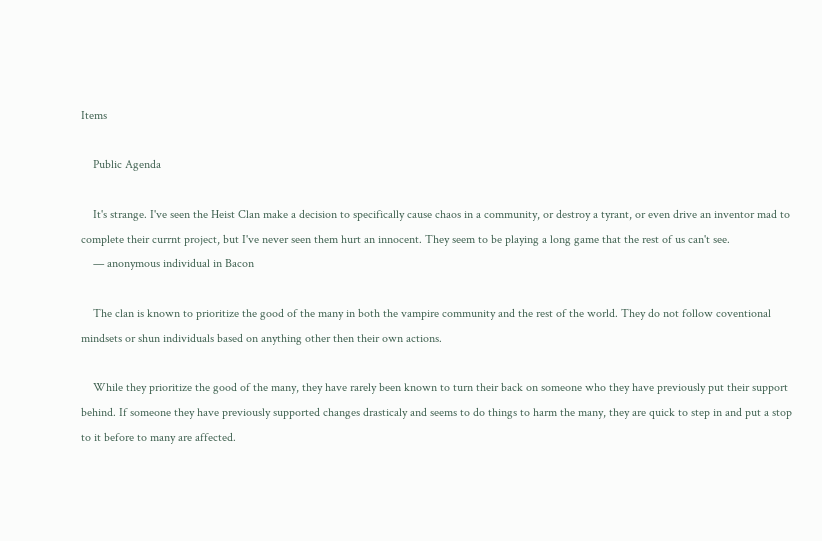Items

    Public Agenda

    It's strange. I've seen the Heist Clan make a decision to specifically cause chaos in a community, or destroy a tyrant, or even drive an inventor mad to complete their currnt project, but I've never seen them hurt an innocent. They seem to be playing a long game that the rest of us can't see.
    — anonymous individual in Bacon

    The clan is known to prioritize the good of the many in both the vampire community and the rest of the world. They do not follow coventional mindsets or shun individuals based on anything other then their own actions.

    While they prioritize the good of the many, they have rarely been known to turn their back on someone who they have previously put their support behind. If someone they have previously supported changes drasticaly and seems to do things to harm the many, they are quick to step in and put a stop to it before to many are affected.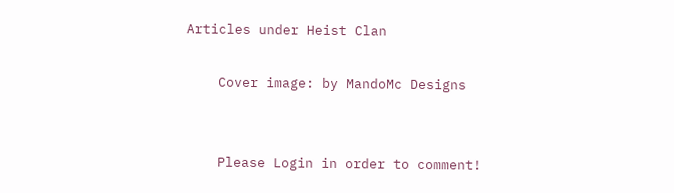Articles under Heist Clan

    Cover image: by MandoMc Designs


    Please Login in order to comment!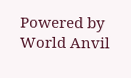Powered by World Anvil